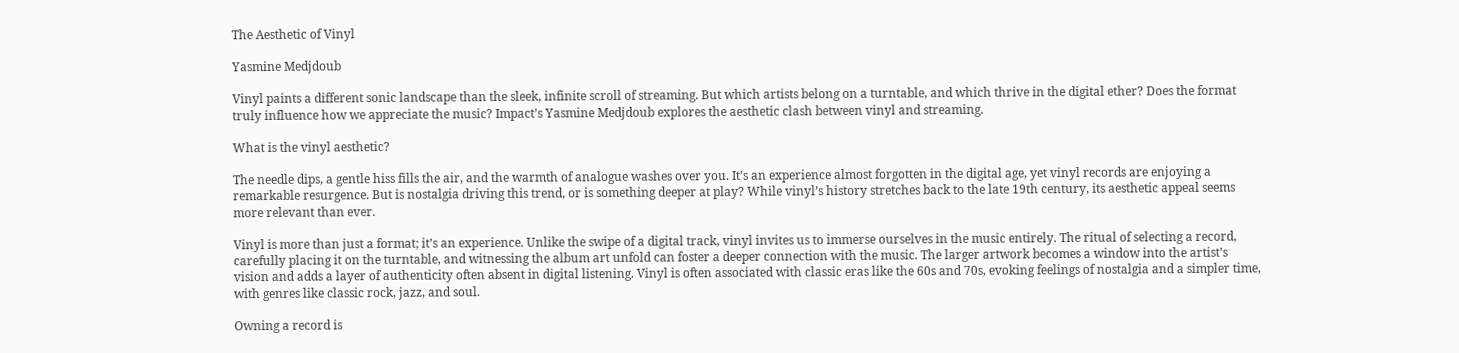The Aesthetic of Vinyl

Yasmine Medjdoub

Vinyl paints a different sonic landscape than the sleek, infinite scroll of streaming. But which artists belong on a turntable, and which thrive in the digital ether? Does the format truly influence how we appreciate the music? Impact’s Yasmine Medjdoub explores the aesthetic clash between vinyl and streaming.

What is the vinyl aesthetic?

The needle dips, a gentle hiss fills the air, and the warmth of analogue washes over you. It’s an experience almost forgotten in the digital age, yet vinyl records are enjoying a remarkable resurgence. But is nostalgia driving this trend, or is something deeper at play? While vinyl’s history stretches back to the late 19th century, its aesthetic appeal seems more relevant than ever.

Vinyl is more than just a format; it’s an experience. Unlike the swipe of a digital track, vinyl invites us to immerse ourselves in the music entirely. The ritual of selecting a record, carefully placing it on the turntable, and witnessing the album art unfold can foster a deeper connection with the music. The larger artwork becomes a window into the artist’s vision and adds a layer of authenticity often absent in digital listening. Vinyl is often associated with classic eras like the 60s and 70s, evoking feelings of nostalgia and a simpler time, with genres like classic rock, jazz, and soul.

Owning a record is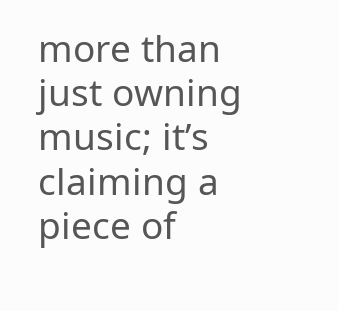more than just owning music; it’s claiming a piece of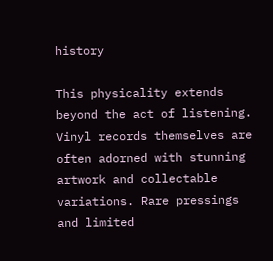history

This physicality extends beyond the act of listening. Vinyl records themselves are often adorned with stunning artwork and collectable variations. Rare pressings and limited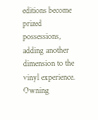editions become prized possessions, adding another dimension to the vinyl experience. Owning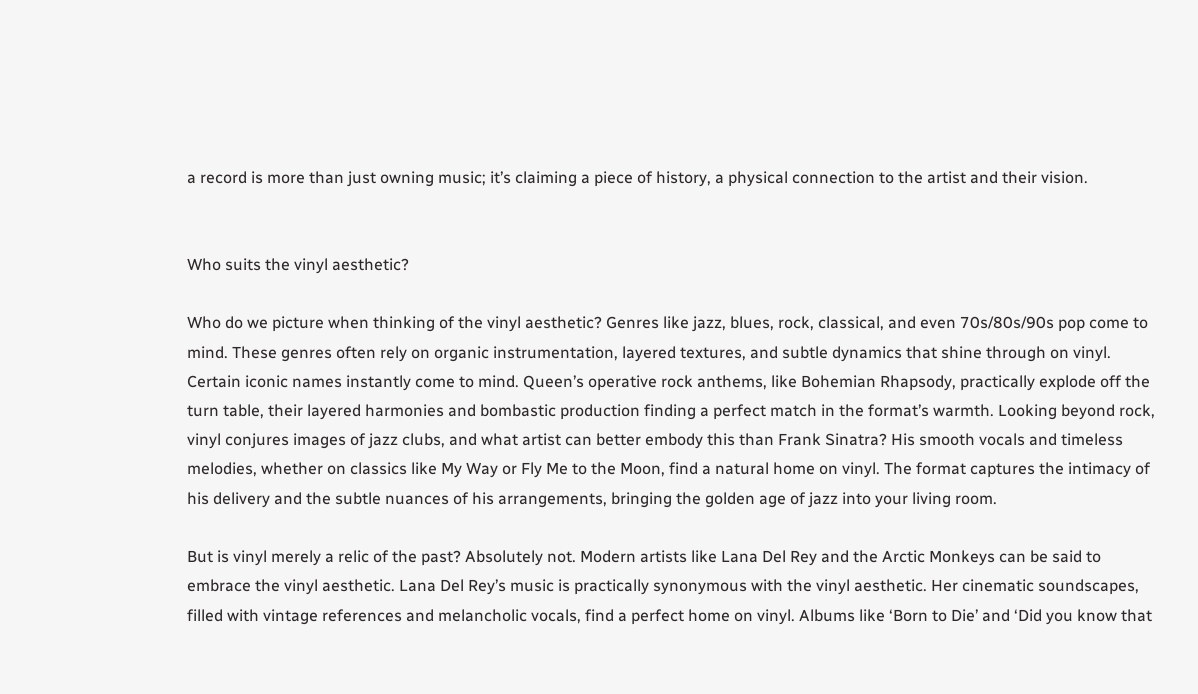a record is more than just owning music; it’s claiming a piece of history, a physical connection to the artist and their vision.


Who suits the vinyl aesthetic?

Who do we picture when thinking of the vinyl aesthetic? Genres like jazz, blues, rock, classical, and even 70s/80s/90s pop come to mind. These genres often rely on organic instrumentation, layered textures, and subtle dynamics that shine through on vinyl. Certain iconic names instantly come to mind. Queen’s operative rock anthems, like Bohemian Rhapsody, practically explode off the turn table, their layered harmonies and bombastic production finding a perfect match in the format’s warmth. Looking beyond rock, vinyl conjures images of jazz clubs, and what artist can better embody this than Frank Sinatra? His smooth vocals and timeless melodies, whether on classics like My Way or Fly Me to the Moon, find a natural home on vinyl. The format captures the intimacy of his delivery and the subtle nuances of his arrangements, bringing the golden age of jazz into your living room.

But is vinyl merely a relic of the past? Absolutely not. Modern artists like Lana Del Rey and the Arctic Monkeys can be said to embrace the vinyl aesthetic. Lana Del Rey’s music is practically synonymous with the vinyl aesthetic. Her cinematic soundscapes, filled with vintage references and melancholic vocals, find a perfect home on vinyl. Albums like ‘Born to Die’ and ‘Did you know that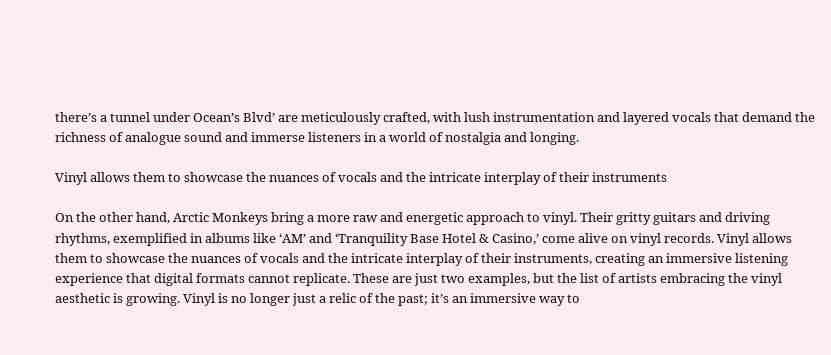there’s a tunnel under Ocean’s Blvd’ are meticulously crafted, with lush instrumentation and layered vocals that demand the richness of analogue sound and immerse listeners in a world of nostalgia and longing.

Vinyl allows them to showcase the nuances of vocals and the intricate interplay of their instruments

On the other hand, Arctic Monkeys bring a more raw and energetic approach to vinyl. Their gritty guitars and driving rhythms, exemplified in albums like ‘AM’ and ‘Tranquility Base Hotel & Casino,’ come alive on vinyl records. Vinyl allows them to showcase the nuances of vocals and the intricate interplay of their instruments, creating an immersive listening experience that digital formats cannot replicate. These are just two examples, but the list of artists embracing the vinyl aesthetic is growing. Vinyl is no longer just a relic of the past; it’s an immersive way to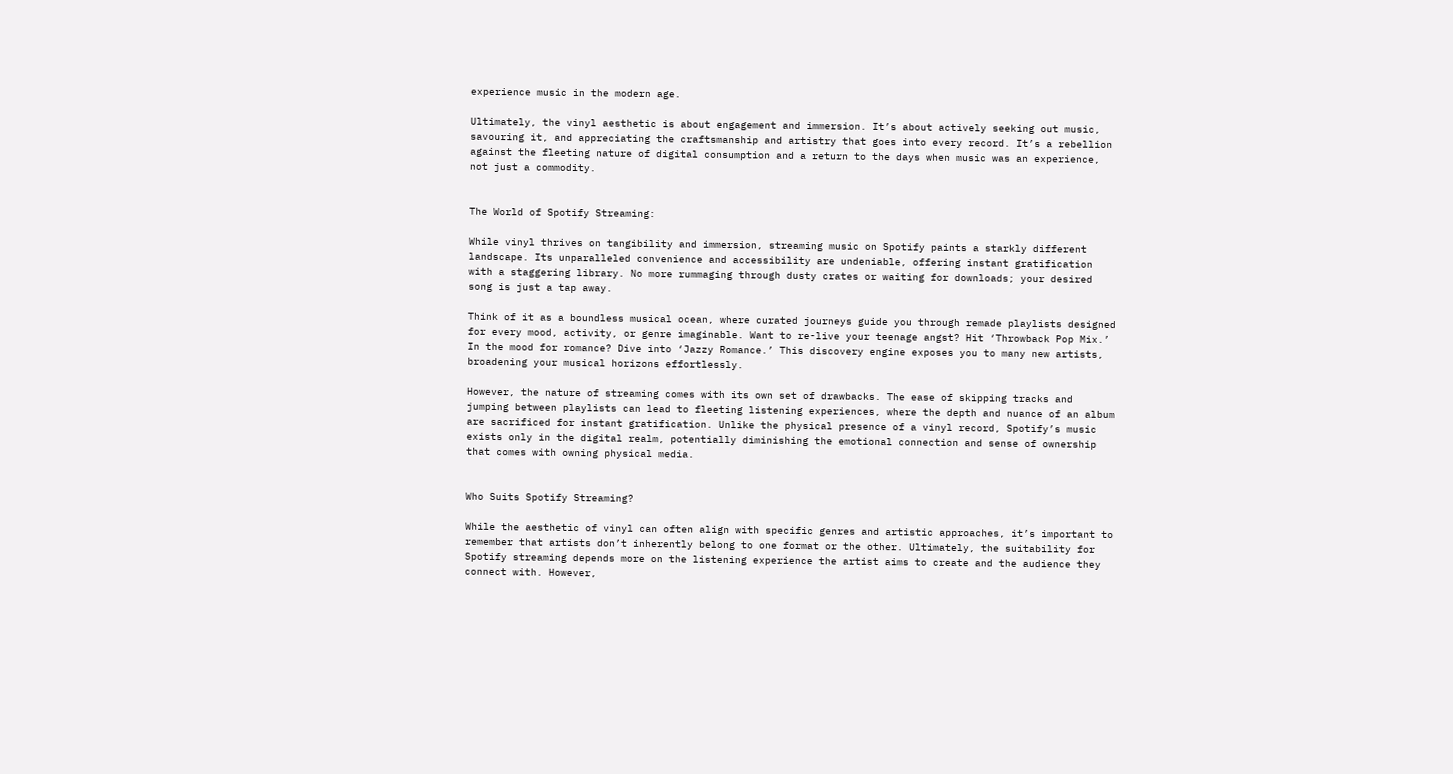experience music in the modern age.

Ultimately, the vinyl aesthetic is about engagement and immersion. It’s about actively seeking out music, savouring it, and appreciating the craftsmanship and artistry that goes into every record. It’s a rebellion against the fleeting nature of digital consumption and a return to the days when music was an experience, not just a commodity.


The World of Spotify Streaming:

While vinyl thrives on tangibility and immersion, streaming music on Spotify paints a starkly different landscape. Its unparalleled convenience and accessibility are undeniable, offering instant gratification with a staggering library. No more rummaging through dusty crates or waiting for downloads; your desired song is just a tap away.

Think of it as a boundless musical ocean, where curated journeys guide you through remade playlists designed for every mood, activity, or genre imaginable. Want to re-live your teenage angst? Hit ‘Throwback Pop Mix.’ In the mood for romance? Dive into ‘Jazzy Romance.’ This discovery engine exposes you to many new artists, broadening your musical horizons effortlessly.

However, the nature of streaming comes with its own set of drawbacks. The ease of skipping tracks and jumping between playlists can lead to fleeting listening experiences, where the depth and nuance of an album are sacrificed for instant gratification. Unlike the physical presence of a vinyl record, Spotify’s music exists only in the digital realm, potentially diminishing the emotional connection and sense of ownership that comes with owning physical media.


Who Suits Spotify Streaming?

While the aesthetic of vinyl can often align with specific genres and artistic approaches, it’s important to remember that artists don’t inherently belong to one format or the other. Ultimately, the suitability for Spotify streaming depends more on the listening experience the artist aims to create and the audience they connect with. However,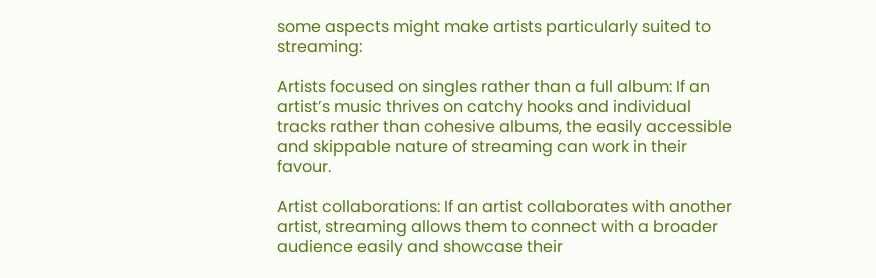some aspects might make artists particularly suited to streaming:

Artists focused on singles rather than a full album: If an artist’s music thrives on catchy hooks and individual tracks rather than cohesive albums, the easily accessible and skippable nature of streaming can work in their favour.

Artist collaborations: If an artist collaborates with another artist, streaming allows them to connect with a broader audience easily and showcase their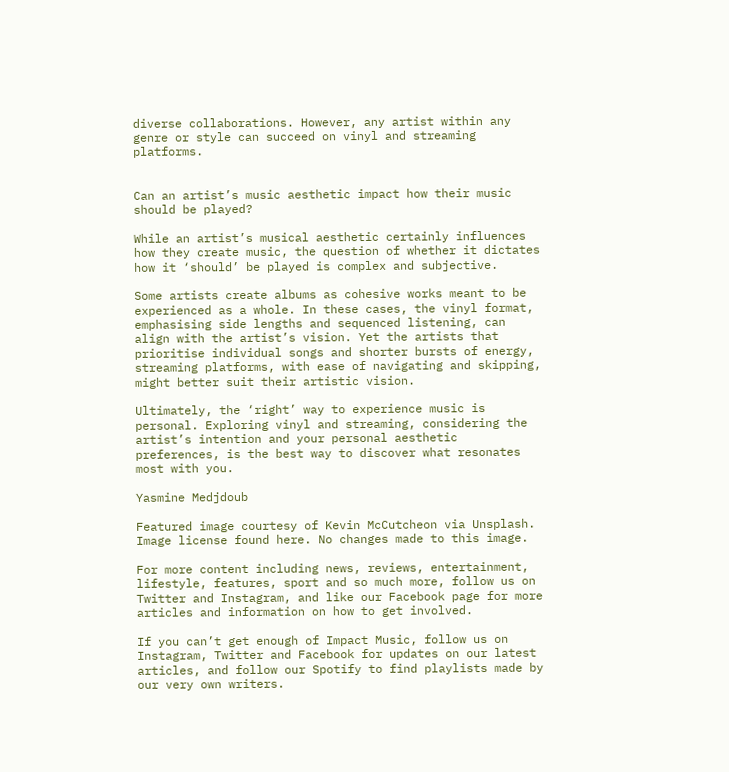diverse collaborations. However, any artist within any genre or style can succeed on vinyl and streaming platforms.


Can an artist’s music aesthetic impact how their music should be played?

While an artist’s musical aesthetic certainly influences how they create music, the question of whether it dictates how it ‘should’ be played is complex and subjective.

Some artists create albums as cohesive works meant to be experienced as a whole. In these cases, the vinyl format, emphasising side lengths and sequenced listening, can align with the artist’s vision. Yet the artists that prioritise individual songs and shorter bursts of energy, streaming platforms, with ease of navigating and skipping, might better suit their artistic vision.

Ultimately, the ‘right’ way to experience music is personal. Exploring vinyl and streaming, considering the artist’s intention and your personal aesthetic preferences, is the best way to discover what resonates most with you.

Yasmine Medjdoub

Featured image courtesy of Kevin McCutcheon via Unsplash. Image license found here. No changes made to this image.

For more content including news, reviews, entertainment, lifestyle, features, sport and so much more, follow us on Twitter and Instagram, and like our Facebook page for more articles and information on how to get involved.

If you can’t get enough of Impact Music, follow us on Instagram, Twitter and Facebook for updates on our latest articles, and follow our Spotify to find playlists made by our very own writers.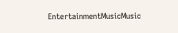EntertainmentMusicMusic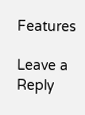Features

Leave a Reply